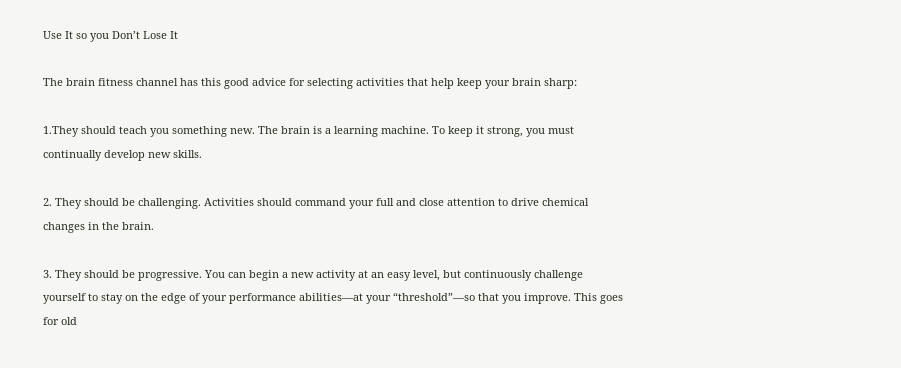Use It so you Don’t Lose It

The brain fitness channel has this good advice for selecting activities that help keep your brain sharp:

1.They should teach you something new. The brain is a learning machine. To keep it strong, you must continually develop new skills.

2. They should be challenging. Activities should command your full and close attention to drive chemical changes in the brain.

3. They should be progressive. You can begin a new activity at an easy level, but continuously challenge yourself to stay on the edge of your performance abilities—at your “threshold”—so that you improve. This goes for old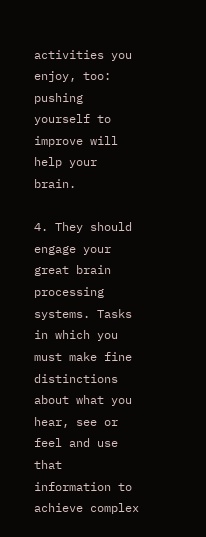activities you enjoy, too: pushing yourself to improve will help your brain.

4. They should engage your great brain processing systems. Tasks in which you must make fine distinctions about what you hear, see or feel and use that information to achieve complex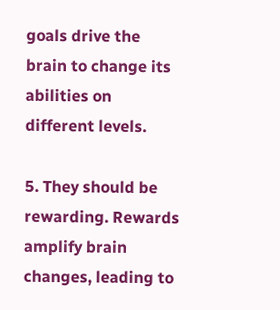goals drive the brain to change its abilities on different levels.

5. They should be rewarding. Rewards amplify brain changes, leading to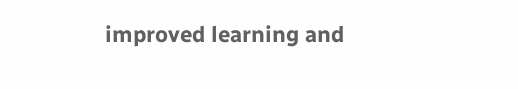improved learning and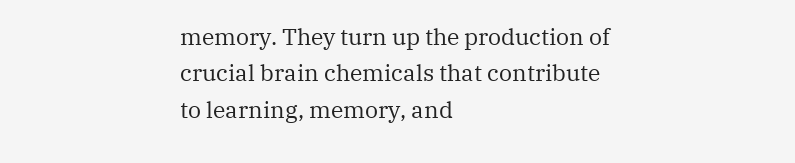memory. They turn up the production of crucial brain chemicals that contribute to learning, memory, and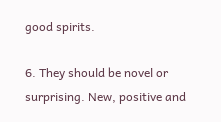good spirits.

6. They should be novel or surprising. New, positive and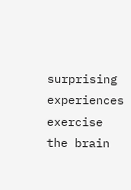surprising experiences exercise the brain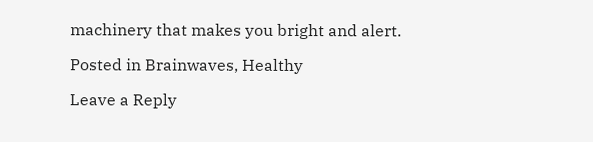machinery that makes you bright and alert.

Posted in Brainwaves, Healthy

Leave a Reply